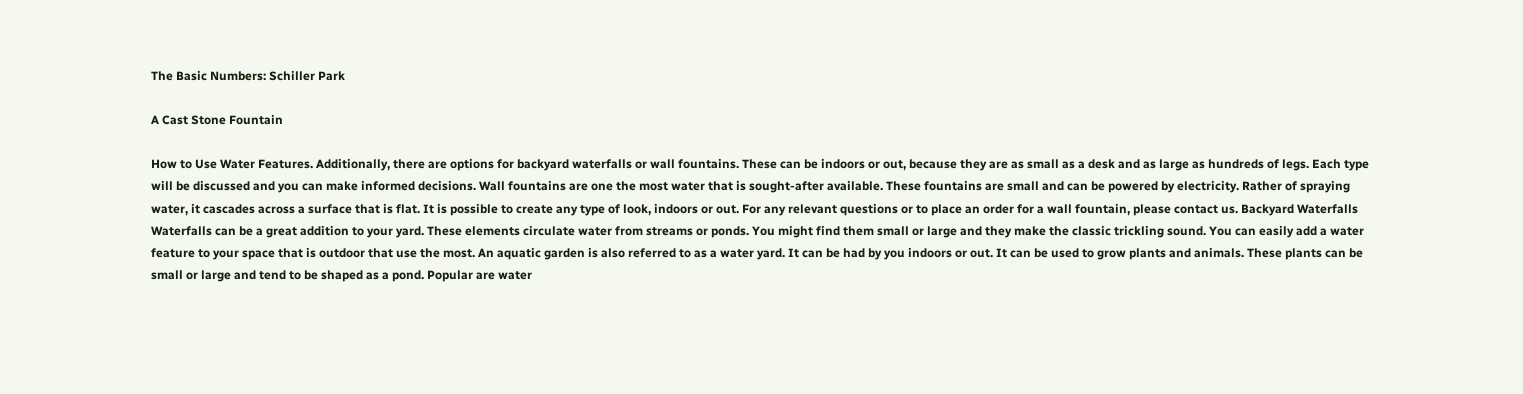The Basic Numbers: Schiller Park

A Cast Stone Fountain

How to Use Water Features. Additionally, there are options for backyard waterfalls or wall fountains. These can be indoors or out, because they are as small as a desk and as large as hundreds of legs. Each type will be discussed and you can make informed decisions. Wall fountains are one the most water that is sought-after available. These fountains are small and can be powered by electricity. Rather of spraying water, it cascades across a surface that is flat. It is possible to create any type of look, indoors or out. For any relevant questions or to place an order for a wall fountain, please contact us. Backyard Waterfalls Waterfalls can be a great addition to your yard. These elements circulate water from streams or ponds. You might find them small or large and they make the classic trickling sound. You can easily add a water feature to your space that is outdoor that use the most. An aquatic garden is also referred to as a water yard. It can be had by you indoors or out. It can be used to grow plants and animals. These plants can be small or large and tend to be shaped as a pond. Popular are water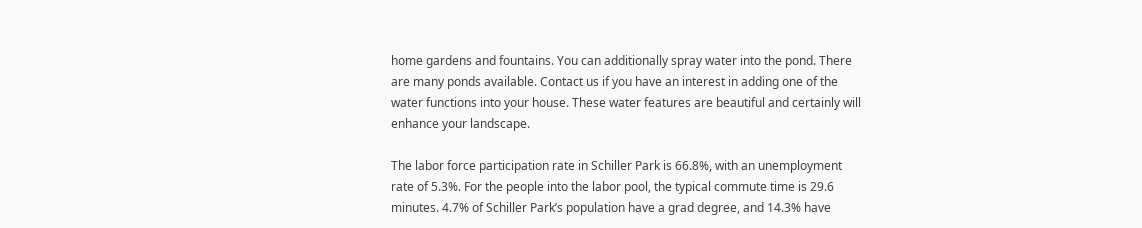home gardens and fountains. You can additionally spray water into the pond. There are many ponds available. Contact us if you have an interest in adding one of the water functions into your house. These water features are beautiful and certainly will enhance your landscape.

The labor force participation rate in Schiller Park is 66.8%, with an unemployment rate of 5.3%. For the people into the labor pool, the typical commute time is 29.6 minutes. 4.7% of Schiller Park’s population have a grad degree, and 14.3% have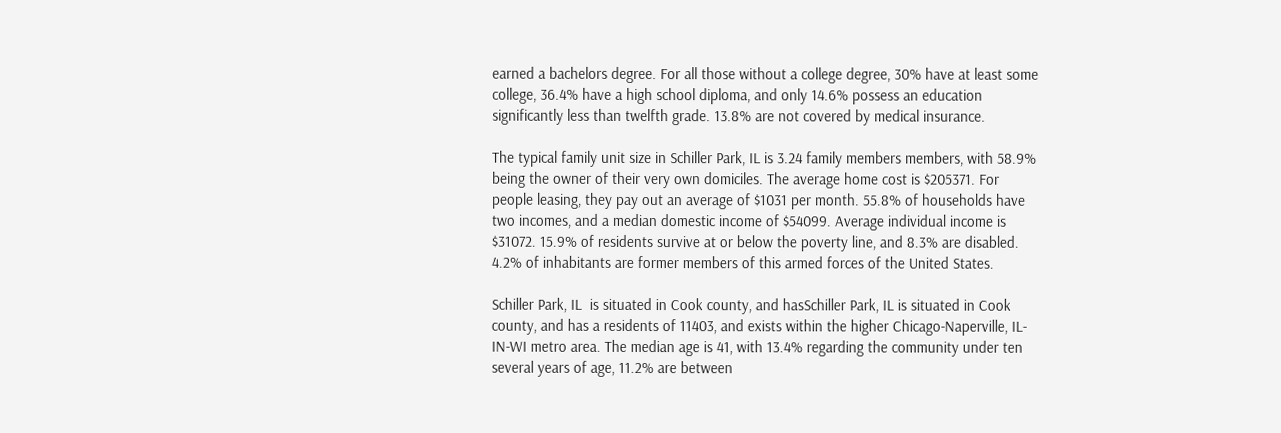earned a bachelors degree. For all those without a college degree, 30% have at least some college, 36.4% have a high school diploma, and only 14.6% possess an education significantly less than twelfth grade. 13.8% are not covered by medical insurance.

The typical family unit size in Schiller Park, IL is 3.24 family members members, with 58.9% being the owner of their very own domiciles. The average home cost is $205371. For people leasing, they pay out an average of $1031 per month. 55.8% of households have two incomes, and a median domestic income of $54099. Average individual income is $31072. 15.9% of residents survive at or below the poverty line, and 8.3% are disabled. 4.2% of inhabitants are former members of this armed forces of the United States.

Schiller Park, IL  is situated in Cook county, and hasSchiller Park, IL is situated in Cook county, and has a residents of 11403, and exists within the higher Chicago-Naperville, IL-IN-WI metro area. The median age is 41, with 13.4% regarding the community under ten several years of age, 11.2% are between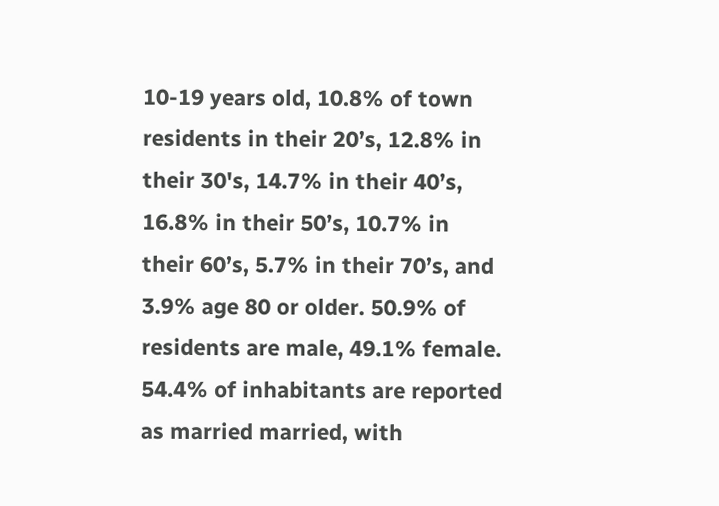10-19 years old, 10.8% of town residents in their 20’s, 12.8% in their 30's, 14.7% in their 40’s, 16.8% in their 50’s, 10.7% in their 60’s, 5.7% in their 70’s, and 3.9% age 80 or older. 50.9% of residents are male, 49.1% female. 54.4% of inhabitants are reported as married married, with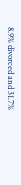8.9% divorced and 31.7%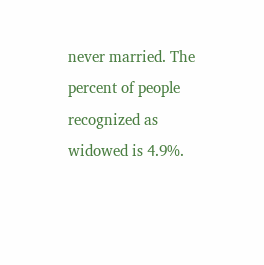never married. The percent of people recognized as widowed is 4.9%.